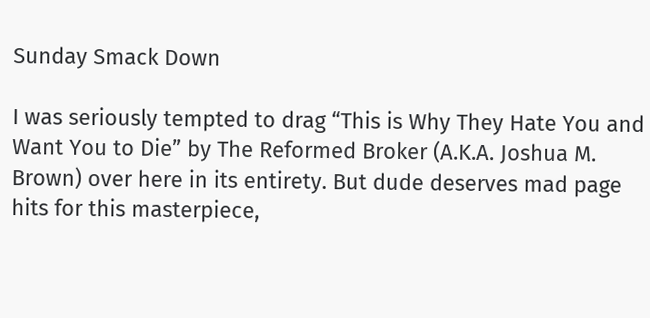Sunday Smack Down

I was seriously tempted to drag “This is Why They Hate You and Want You to Die” by The Reformed Broker (A.K.A. Joshua M. Brown) over here in its entirety. But dude deserves mad page hits for this masterpiece,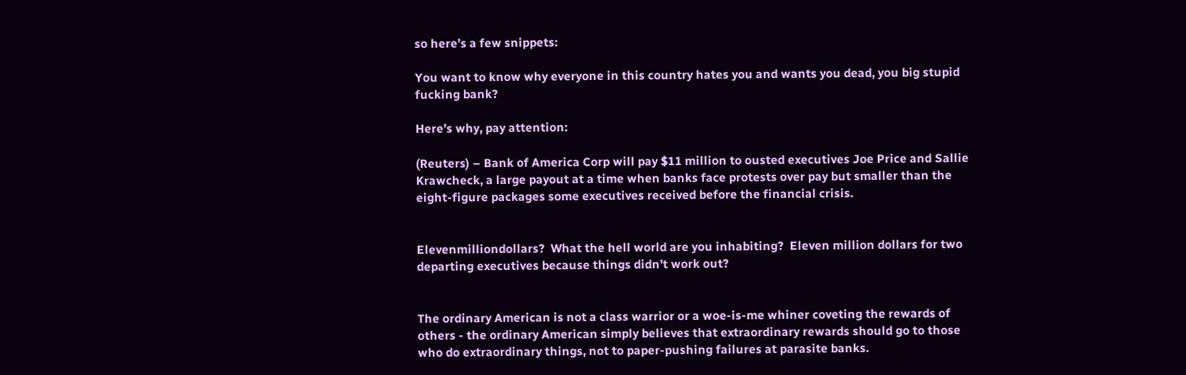so here’s a few snippets:

You want to know why everyone in this country hates you and wants you dead, you big stupid fucking bank?

Here’s why, pay attention:

(Reuters) – Bank of America Corp will pay $11 million to ousted executives Joe Price and Sallie Krawcheck, a large payout at a time when banks face protests over pay but smaller than the eight-figure packages some executives received before the financial crisis.


Elevenmilliondollars?  What the hell world are you inhabiting?  Eleven million dollars for two departing executives because things didn’t work out?


The ordinary American is not a class warrior or a woe-is-me whiner coveting the rewards of others - the ordinary American simply believes that extraordinary rewards should go to those who do extraordinary things, not to paper-pushing failures at parasite banks.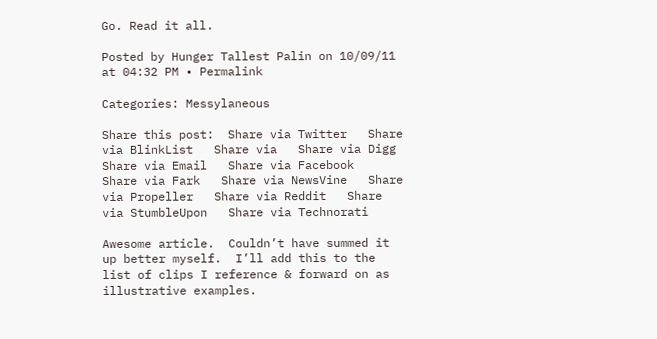Go. Read it all.

Posted by Hunger Tallest Palin on 10/09/11 at 04:32 PM • Permalink

Categories: Messylaneous

Share this post:  Share via Twitter   Share via BlinkList   Share via   Share via Digg   Share via Email   Share via Facebook   Share via Fark   Share via NewsVine   Share via Propeller   Share via Reddit   Share via StumbleUpon   Share via Technorati

Awesome article.  Couldn’t have summed it up better myself.  I’ll add this to the list of clips I reference & forward on as illustrative examples.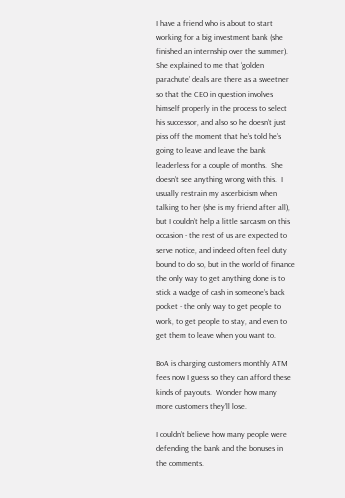I have a friend who is about to start working for a big investment bank (she finished an internship over the summer).  She explained to me that ‘golden parachute’ deals are there as a sweetner so that the CEO in question involves himself properly in the process to select his successor, and also so he doesn’t just piss off the moment that he’s told he’s going to leave and leave the bank leaderless for a couple of months.  She doesn’t see anything wrong with this.  I usually restrain my ascerbicism when talking to her (she is my friend after all), but I couldn’t help a little sarcasm on this occasion - the rest of us are expected to serve notice, and indeed often feel duty bound to do so, but in the world of finance the only way to get anything done is to stick a wadge of cash in someone’s back pocket - the only way to get people to work, to get people to stay, and even to get them to leave when you want to.

BoA is charging customers monthly ATM fees now I guess so they can afford these kinds of payouts.  Wonder how many more customers they’ll lose.

I couldn’t believe how many people were defending the bank and the bonuses in the comments.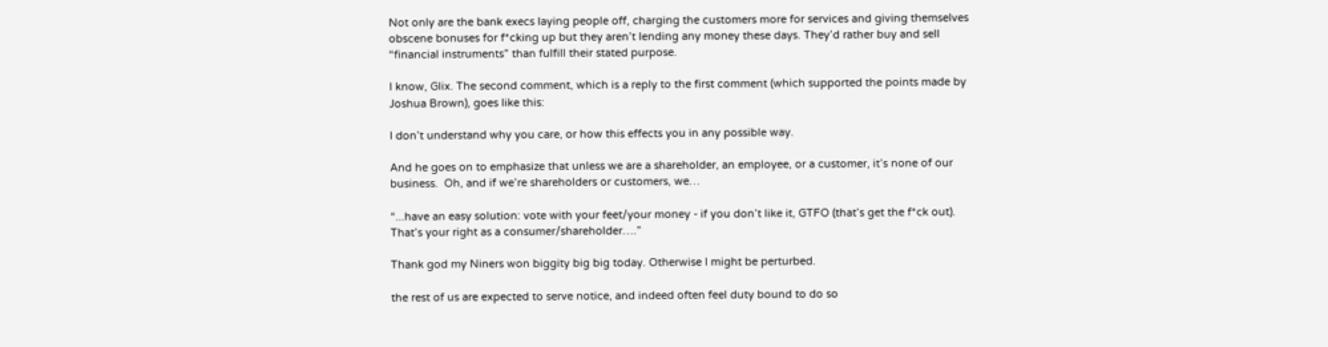Not only are the bank execs laying people off, charging the customers more for services and giving themselves obscene bonuses for f*cking up but they aren’t lending any money these days. They’d rather buy and sell “financial instruments” than fulfill their stated purpose.

I know, Glix. The second comment, which is a reply to the first comment (which supported the points made by Joshua Brown), goes like this:

I don’t understand why you care, or how this effects you in any possible way.

And he goes on to emphasize that unless we are a shareholder, an employee, or a customer, it’s none of our business.  Oh, and if we’re shareholders or customers, we…

“...have an easy solution: vote with your feet/your money - if you don’t like it, GTFO (that’s get the f*ck out).  That’s your right as a consumer/shareholder….”

Thank god my Niners won biggity big big today. Otherwise I might be perturbed.

the rest of us are expected to serve notice, and indeed often feel duty bound to do so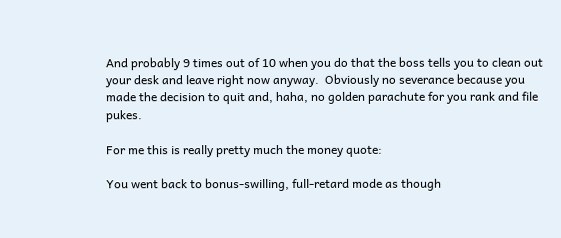And probably 9 times out of 10 when you do that the boss tells you to clean out your desk and leave right now anyway.  Obviously no severance because you made the decision to quit and, haha, no golden parachute for you rank and file pukes.

For me this is really pretty much the money quote:

You went back to bonus-swilling, full-retard mode as though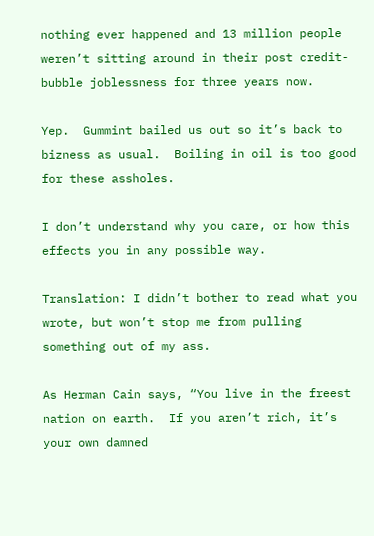nothing ever happened and 13 million people weren’t sitting around in their post credit-bubble joblessness for three years now.

Yep.  Gummint bailed us out so it’s back to bizness as usual.  Boiling in oil is too good for these assholes.

I don’t understand why you care, or how this effects you in any possible way.

Translation: I didn’t bother to read what you wrote, but won’t stop me from pulling something out of my ass.

As Herman Cain says, “You live in the freest nation on earth.  If you aren’t rich, it’s your own damned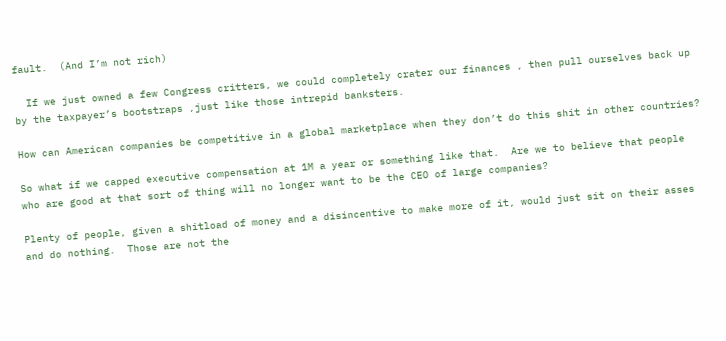fault.  (And I’m not rich)

  If we just owned a few Congress critters, we could completely crater our finances , then pull ourselves back up by the taxpayer’s bootstraps ,just like those intrepid banksters.

How can American companies be competitive in a global marketplace when they don’t do this shit in other countries?

So what if we capped executive compensation at 1M a year or something like that.  Are we to believe that people who are good at that sort of thing will no longer want to be the CEO of large companies?

Plenty of people, given a shitload of money and a disincentive to make more of it, would just sit on their asses and do nothing.  Those are not the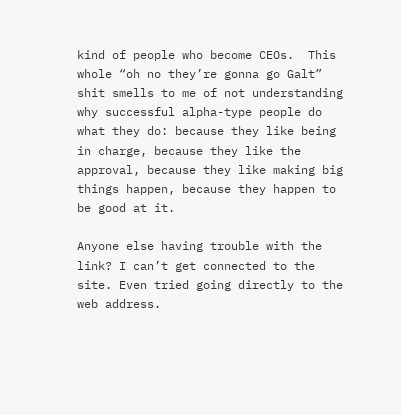kind of people who become CEOs.  This whole “oh no they’re gonna go Galt” shit smells to me of not understanding why successful alpha-type people do what they do: because they like being in charge, because they like the approval, because they like making big things happen, because they happen to be good at it.

Anyone else having trouble with the link? I can’t get connected to the site. Even tried going directly to the web address.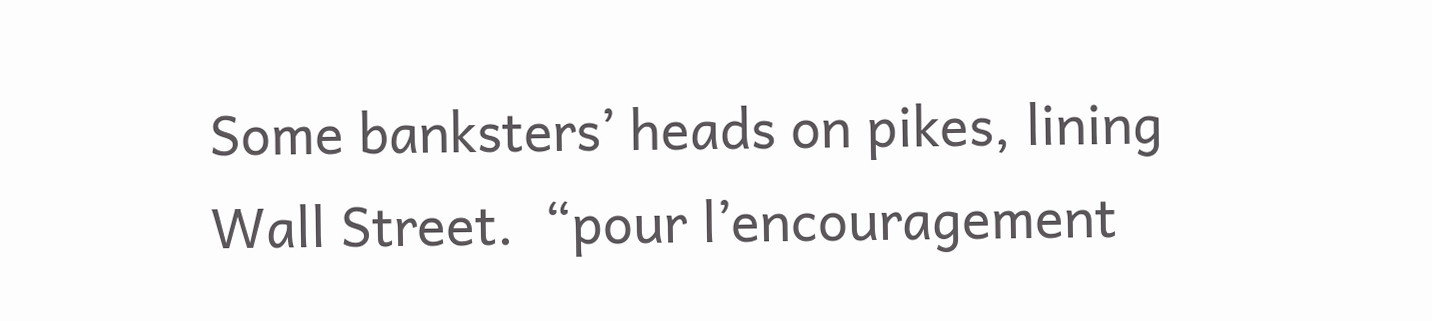Some banksters’ heads on pikes, lining Wall Street.  “pour l’encouragement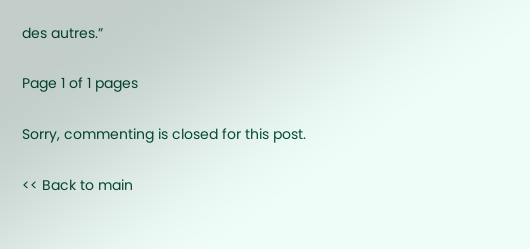des autres.”

Page 1 of 1 pages

Sorry, commenting is closed for this post.

<< Back to main